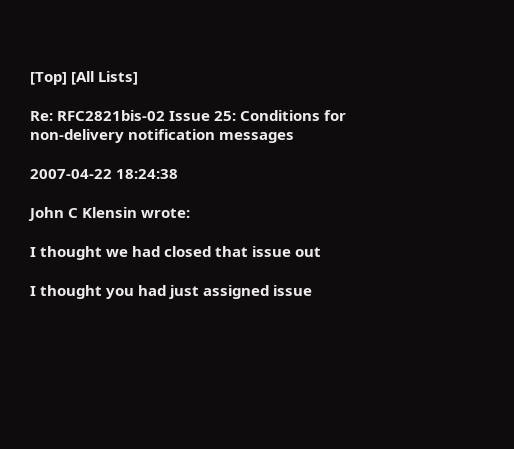[Top] [All Lists]

Re: RFC2821bis-02 Issue 25: Conditions for non-delivery notification messages

2007-04-22 18:24:38

John C Klensin wrote:

I thought we had closed that issue out

I thought you had just assigned issue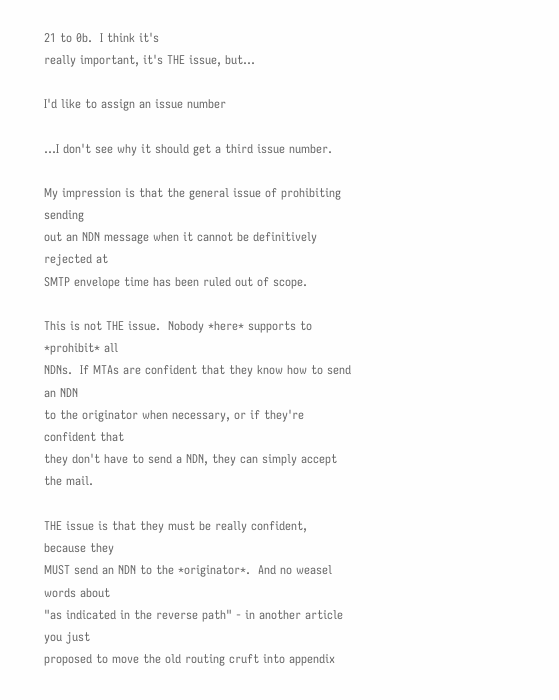21 to 0b.  I think it's
really important, it's THE issue, but...

I'd like to assign an issue number

...I don't see why it should get a third issue number.

My impression is that the general issue of prohibiting sending
out an NDN message when it cannot be definitively rejected at
SMTP envelope time has been ruled out of scope.

This is not THE issue.  Nobody *here* supports to *prohibit* all
NDNs.  If MTAs are confident that they know how to send an NDN
to the originator when necessary, or if they're confident that
they don't have to send a NDN, they can simply accept the mail.

THE issue is that they must be really confident, because they
MUST send an NDN to the *originator*.  And no weasel words about
"as indicated in the reverse path" - in another article you just
proposed to move the old routing cruft into appendix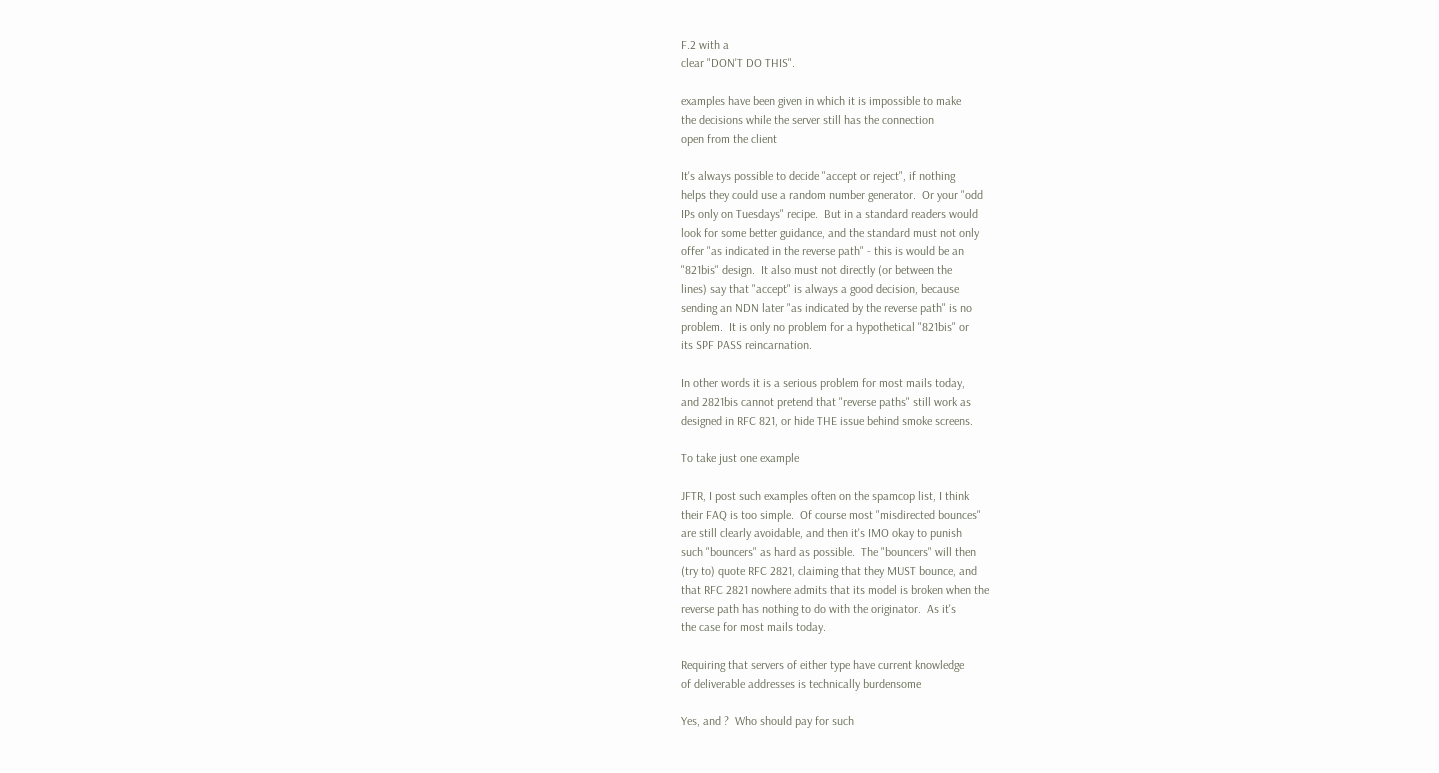F.2 with a
clear "DON'T DO THIS".

examples have been given in which it is impossible to make
the decisions while the server still has the connection
open from the client

It's always possible to decide "accept or reject", if nothing
helps they could use a random number generator.  Or your "odd
IPs only on Tuesdays" recipe.  But in a standard readers would
look for some better guidance, and the standard must not only
offer "as indicated in the reverse path" - this is would be an
"821bis" design.  It also must not directly (or between the
lines) say that "accept" is always a good decision, because
sending an NDN later "as indicated by the reverse path" is no
problem.  It is only no problem for a hypothetical "821bis" or
its SPF PASS reincarnation.

In other words it is a serious problem for most mails today,
and 2821bis cannot pretend that "reverse paths" still work as
designed in RFC 821, or hide THE issue behind smoke screens.

To take just one example

JFTR, I post such examples often on the spamcop list, I think
their FAQ is too simple.  Of course most "misdirected bounces"
are still clearly avoidable, and then it's IMO okay to punish
such "bouncers" as hard as possible.  The "bouncers" will then
(try to) quote RFC 2821, claiming that they MUST bounce, and
that RFC 2821 nowhere admits that its model is broken when the
reverse path has nothing to do with the originator.  As it's
the case for most mails today.

Requiring that servers of either type have current knowledge
of deliverable addresses is technically burdensome

Yes, and ?  Who should pay for such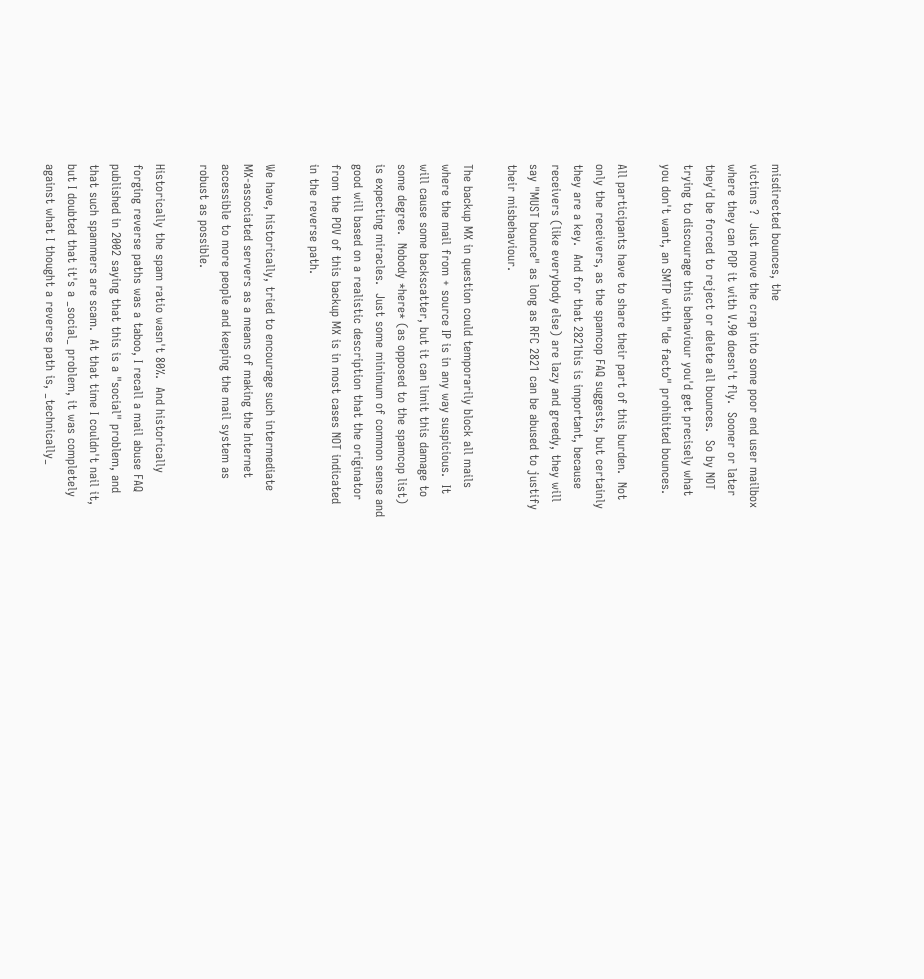misdirected bounces, the
victims ?  Just move the crap into some poor end user mailbox
where they can POP it with V.90 doesn't fly.  Sooner or later
they'd be forced to reject or delete all bounces.  So by NOT
trying to discourage this behaviour you'd get precisely what
you don't want, an SMTP with "de facto" prohibited bounces.

All participants have to share their part of this burden.  Not
only the receivers, as the spamcop FAQ suggests, but certainly
they are a key.  And for that 2821bis is important, because
receivers (like everybody else) are lazy and greedy, they will
say "MUST bounce" as long as RFC 2821 can be abused to justify
their misbehaviour.

The backup MX in question could temporarily block all mails
where the mail from + source IP is in any way suspicious.  It
will cause some backscatter, but it can limit this damage to
some degree.  Nobody *here* (as opposed to the spamcop list)
is expecting miracles.  Just some minimum of common sense and
good will based on a realistic description that the originator
from the POV of this backup MX is in most cases NOT indicated
in the reverse path.

We have, historically, tried to encourage such intermediate
MX-associated servers as a means of making the Internet
accessible to more people and keeping the mail system as
robust as possible.

Historically the spam ratio wasn't 80%.  And historically
forging reverse paths was a taboo, I recall a mail abuse FAQ
published in 2002 saying that this is a "social" problem, and
that such spammers are scam.  At that time I couldn't nail it,
but I doubted that it's a _social_ problem, it was completely
against what I thought a reverse path is, _technically_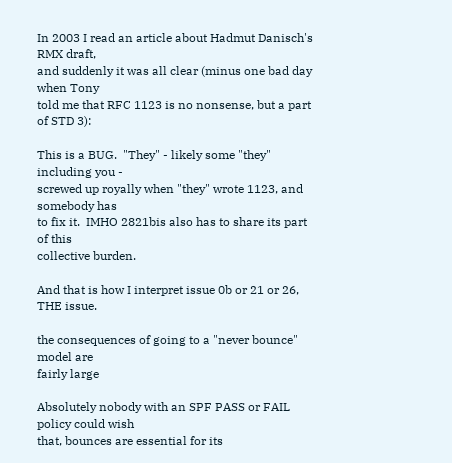In 2003 I read an article about Hadmut Danisch's RMX draft,
and suddenly it was all clear (minus one bad day when Tony
told me that RFC 1123 is no nonsense, but a part of STD 3):

This is a BUG.  "They" - likely some "they" including you -
screwed up royally when "they" wrote 1123, and somebody has
to fix it.  IMHO 2821bis also has to share its part of this
collective burden.

And that is how I interpret issue 0b or 21 or 26, THE issue.

the consequences of going to a "never bounce" model are
fairly large

Absolutely nobody with an SPF PASS or FAIL policy could wish
that, bounces are essential for its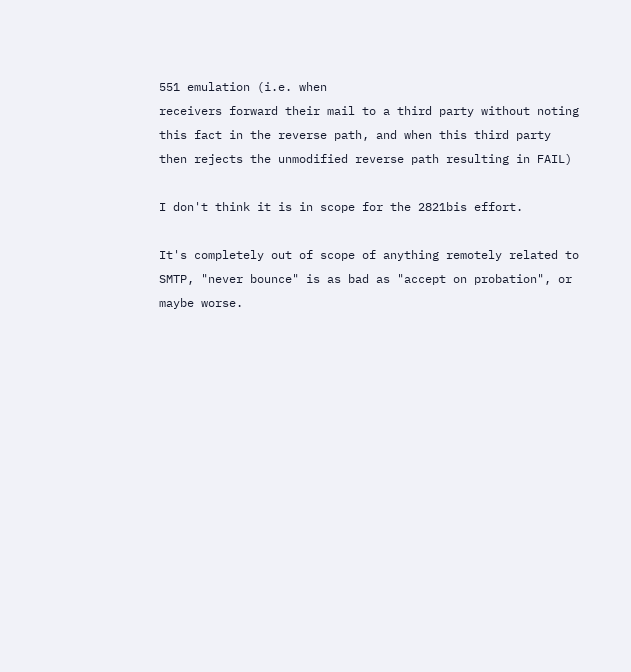551 emulation (i.e. when
receivers forward their mail to a third party without noting
this fact in the reverse path, and when this third party
then rejects the unmodified reverse path resulting in FAIL)

I don't think it is in scope for the 2821bis effort.

It's completely out of scope of anything remotely related to
SMTP, "never bounce" is as bad as "accept on probation", or
maybe worse.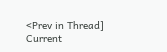<Prev in Thread] Current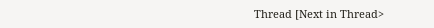Thread [Next in Thread>